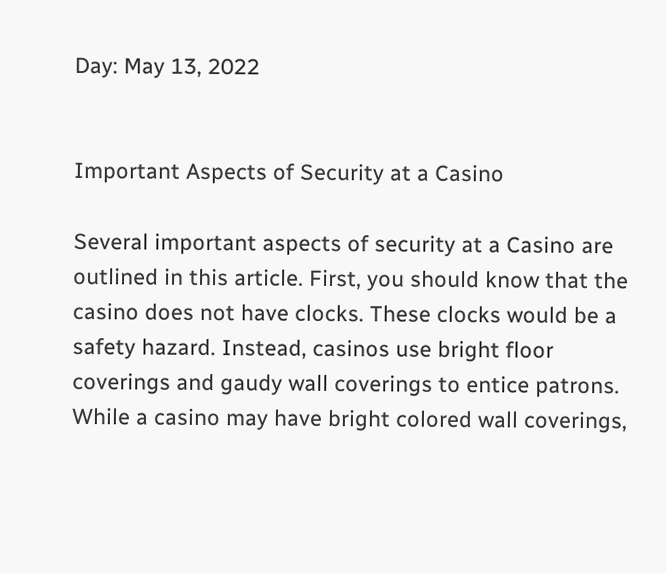Day: May 13, 2022


Important Aspects of Security at a Casino

Several important aspects of security at a Casino are outlined in this article. First, you should know that the casino does not have clocks. These clocks would be a safety hazard. Instead, casinos use bright floor coverings and gaudy wall coverings to entice patrons. While a casino may have bright colored wall coverings,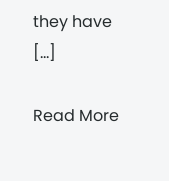they have […]

Read More